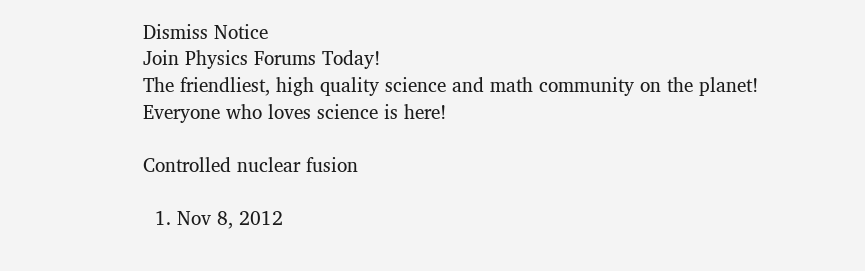Dismiss Notice
Join Physics Forums Today!
The friendliest, high quality science and math community on the planet! Everyone who loves science is here!

Controlled nuclear fusion

  1. Nov 8, 2012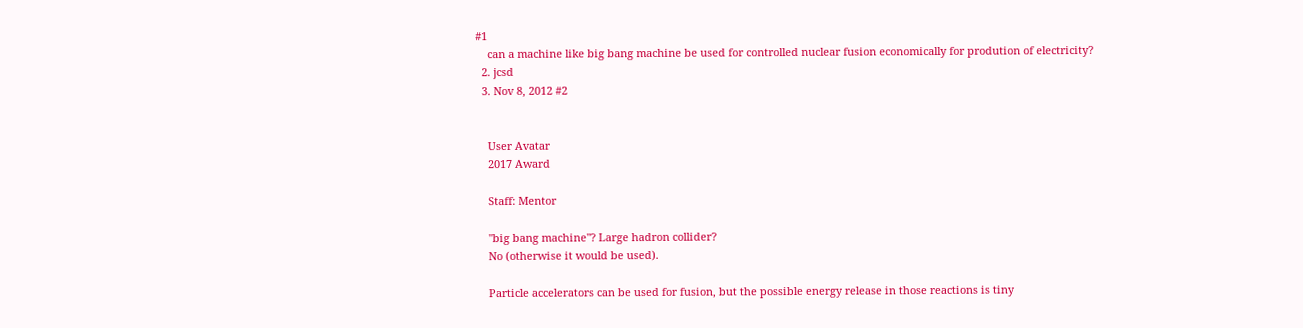#1
    can a machine like big bang machine be used for controlled nuclear fusion economically for prodution of electricity?
  2. jcsd
  3. Nov 8, 2012 #2


    User Avatar
    2017 Award

    Staff: Mentor

    "big bang machine"? Large hadron collider?
    No (otherwise it would be used).

    Particle accelerators can be used for fusion, but the possible energy release in those reactions is tiny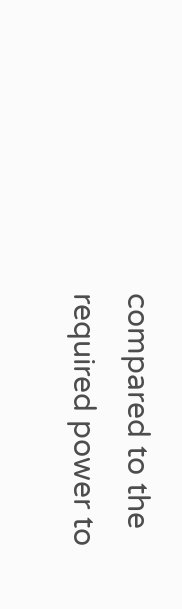compared to the required power to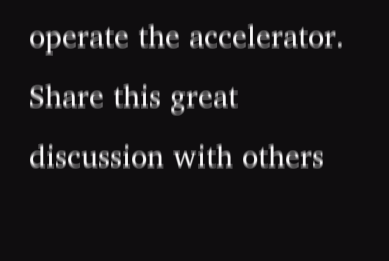operate the accelerator.
Share this great discussion with others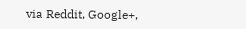via Reddit, Google+,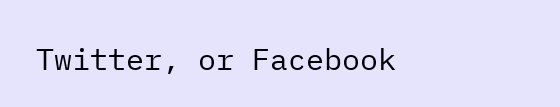Twitter, or Facebook